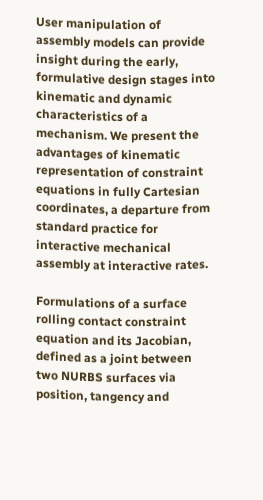User manipulation of assembly models can provide insight during the early, formulative design stages into kinematic and dynamic characteristics of a mechanism. We present the advantages of kinematic representation of constraint equations in fully Cartesian coordinates, a departure from standard practice for interactive mechanical assembly at interactive rates.

Formulations of a surface rolling contact constraint equation and its Jacobian, defined as a joint between two NURBS surfaces via position, tangency and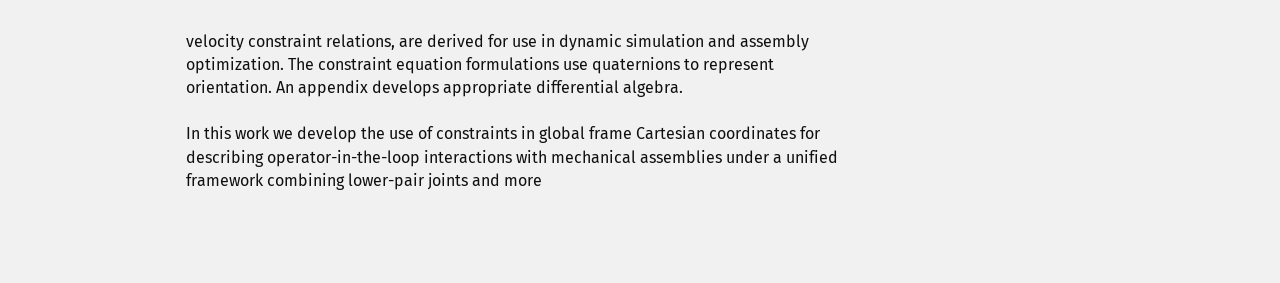velocity constraint relations, are derived for use in dynamic simulation and assembly optimization. The constraint equation formulations use quaternions to represent orientation. An appendix develops appropriate differential algebra.

In this work we develop the use of constraints in global frame Cartesian coordinates for describing operator-in-the-loop interactions with mechanical assemblies under a unified framework combining lower-pair joints and more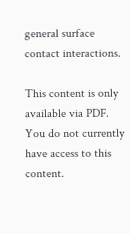general surface contact interactions.

This content is only available via PDF.
You do not currently have access to this content.